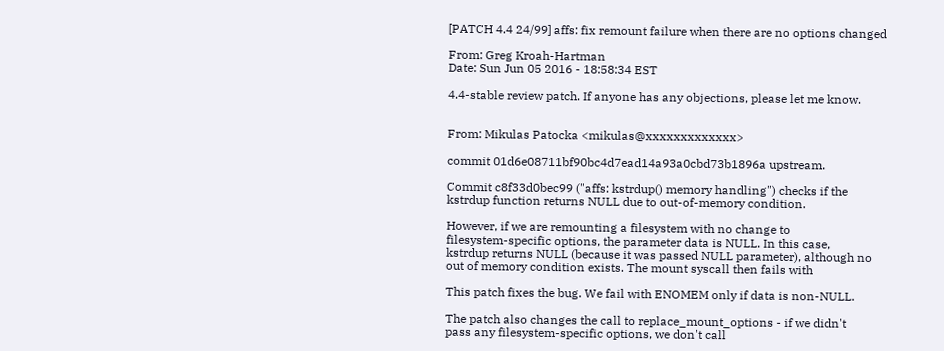[PATCH 4.4 24/99] affs: fix remount failure when there are no options changed

From: Greg Kroah-Hartman
Date: Sun Jun 05 2016 - 18:58:34 EST

4.4-stable review patch. If anyone has any objections, please let me know.


From: Mikulas Patocka <mikulas@xxxxxxxxxxxxx>

commit 01d6e08711bf90bc4d7ead14a93a0cbd73b1896a upstream.

Commit c8f33d0bec99 ("affs: kstrdup() memory handling") checks if the
kstrdup function returns NULL due to out-of-memory condition.

However, if we are remounting a filesystem with no change to
filesystem-specific options, the parameter data is NULL. In this case,
kstrdup returns NULL (because it was passed NULL parameter), although no
out of memory condition exists. The mount syscall then fails with

This patch fixes the bug. We fail with ENOMEM only if data is non-NULL.

The patch also changes the call to replace_mount_options - if we didn't
pass any filesystem-specific options, we don't call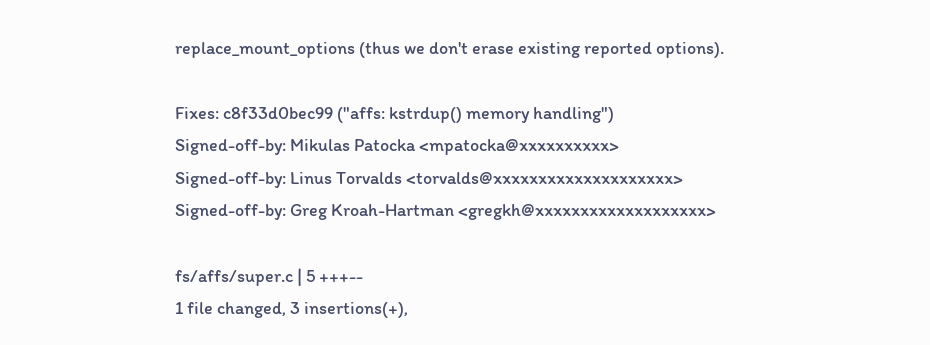replace_mount_options (thus we don't erase existing reported options).

Fixes: c8f33d0bec99 ("affs: kstrdup() memory handling")
Signed-off-by: Mikulas Patocka <mpatocka@xxxxxxxxxx>
Signed-off-by: Linus Torvalds <torvalds@xxxxxxxxxxxxxxxxxxxx>
Signed-off-by: Greg Kroah-Hartman <gregkh@xxxxxxxxxxxxxxxxxxx>

fs/affs/super.c | 5 +++--
1 file changed, 3 insertions(+),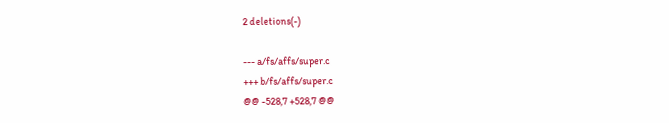2 deletions(-)

--- a/fs/affs/super.c
+++ b/fs/affs/super.c
@@ -528,7 +528,7 @@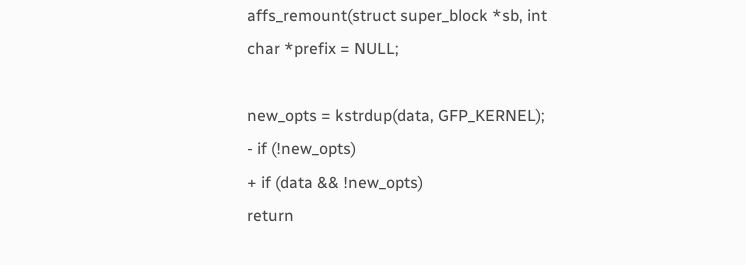affs_remount(struct super_block *sb, int
char *prefix = NULL;

new_opts = kstrdup(data, GFP_KERNEL);
- if (!new_opts)
+ if (data && !new_opts)
return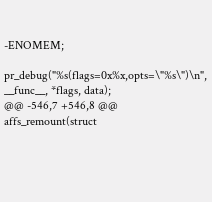-ENOMEM;

pr_debug("%s(flags=0x%x,opts=\"%s\")\n", __func__, *flags, data);
@@ -546,7 +546,8 @@ affs_remount(struct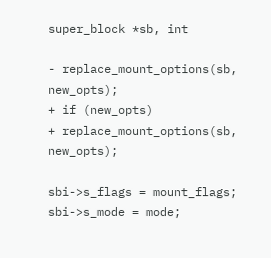super_block *sb, int

- replace_mount_options(sb, new_opts);
+ if (new_opts)
+ replace_mount_options(sb, new_opts);

sbi->s_flags = mount_flags;
sbi->s_mode = mode;